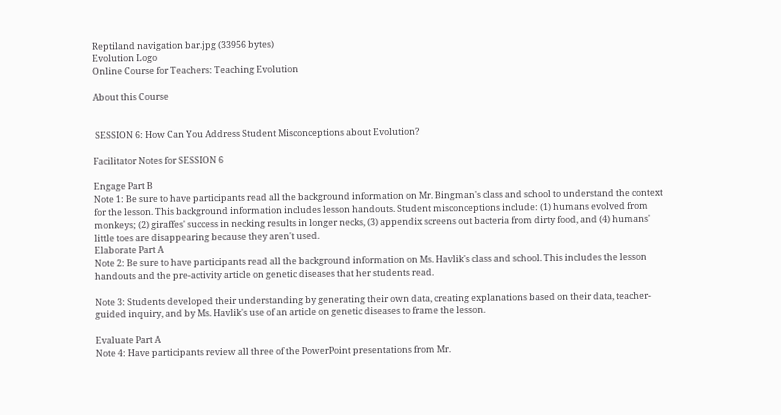Reptiland navigation bar.jpg (33956 bytes)
Evolution Logo
Online Course for Teachers: Teaching Evolution

About this Course


 SESSION 6: How Can You Address Student Misconceptions about Evolution?

Facilitator Notes for SESSION 6

Engage Part B
Note 1: Be sure to have participants read all the background information on Mr. Bingman's class and school to understand the context for the lesson. This background information includes lesson handouts. Student misconceptions include: (1) humans evolved from monkeys; (2) giraffes' success in necking results in longer necks, (3) appendix screens out bacteria from dirty food, and (4) humans' little toes are disappearing because they aren't used.
Elaborate Part A
Note 2: Be sure to have participants read all the background information on Ms. Havlik's class and school. This includes the lesson handouts and the pre-activity article on genetic diseases that her students read.

Note 3: Students developed their understanding by generating their own data, creating explanations based on their data, teacher-guided inquiry, and by Ms. Havlik's use of an article on genetic diseases to frame the lesson.

Evaluate Part A
Note 4: Have participants review all three of the PowerPoint presentations from Mr.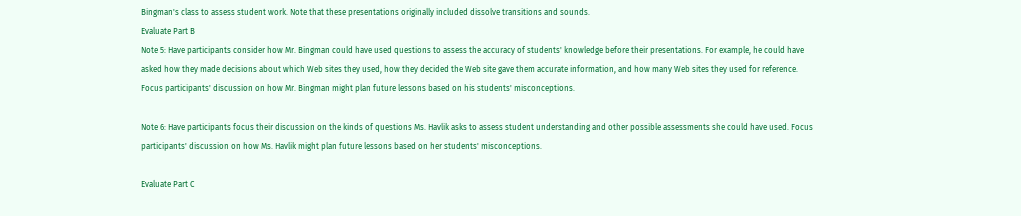Bingman's class to assess student work. Note that these presentations originally included dissolve transitions and sounds.
Evaluate Part B
Note 5: Have participants consider how Mr. Bingman could have used questions to assess the accuracy of students' knowledge before their presentations. For example, he could have asked how they made decisions about which Web sites they used, how they decided the Web site gave them accurate information, and how many Web sites they used for reference. Focus participants' discussion on how Mr. Bingman might plan future lessons based on his students' misconceptions.

Note 6: Have participants focus their discussion on the kinds of questions Ms. Havlik asks to assess student understanding and other possible assessments she could have used. Focus participants' discussion on how Ms. Havlik might plan future lessons based on her students' misconceptions.

Evaluate Part C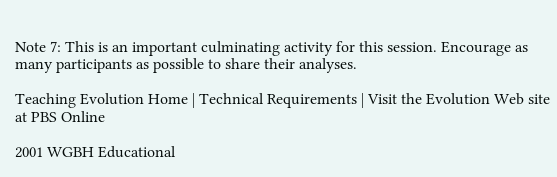Note 7: This is an important culminating activity for this session. Encourage as many participants as possible to share their analyses.

Teaching Evolution Home | Technical Requirements | Visit the Evolution Web site at PBS Online

2001 WGBH Educational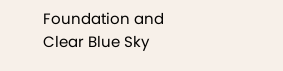Foundation and Clear Blue Sky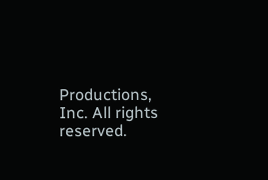Productions, Inc. All rights reserved.